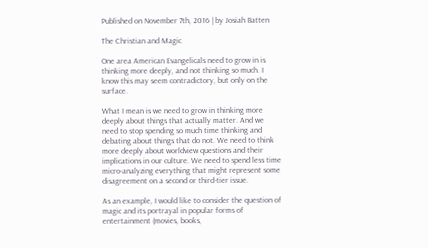Published on November 7th, 2016 | by Josiah Batten

The Christian and Magic

One area American Evangelicals need to grow in is thinking more deeply, and not thinking so much. I know this may seem contradictory, but only on the surface.

What I mean is we need to grow in thinking more deeply about things that actually matter. And we need to stop spending so much time thinking and debating about things that do not. We need to think more deeply about worldview questions and their implications in our culture. We need to spend less time micro-analyzing everything that might represent some disagreement on a second or third-tier issue.

As an example, I would like to consider the question of magic and its portrayal in popular forms of entertainment (movies, books,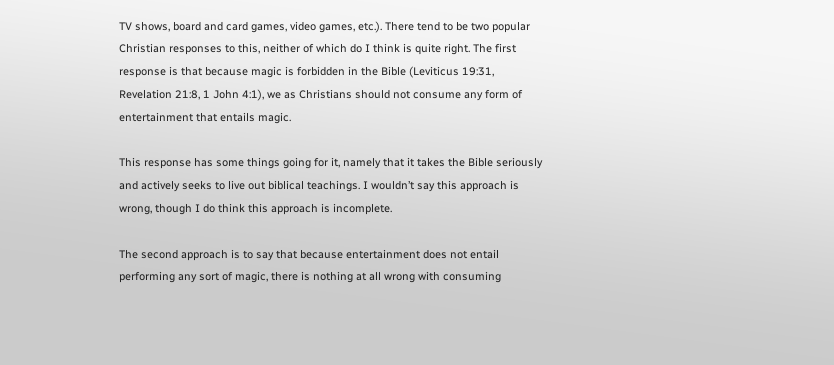TV shows, board and card games, video games, etc.). There tend to be two popular Christian responses to this, neither of which do I think is quite right. The first response is that because magic is forbidden in the Bible (Leviticus 19:31, Revelation 21:8, 1 John 4:1), we as Christians should not consume any form of entertainment that entails magic.

This response has some things going for it, namely that it takes the Bible seriously and actively seeks to live out biblical teachings. I wouldn’t say this approach is wrong, though I do think this approach is incomplete.

The second approach is to say that because entertainment does not entail performing any sort of magic, there is nothing at all wrong with consuming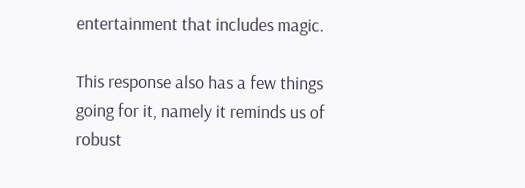entertainment that includes magic.

This response also has a few things going for it, namely it reminds us of robust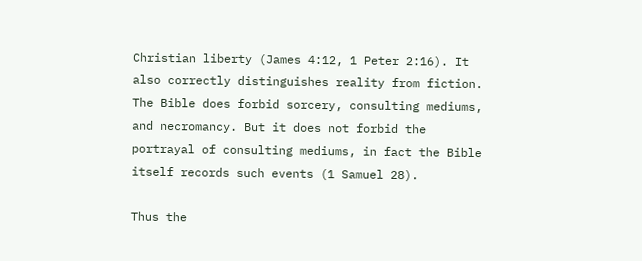Christian liberty (James 4:12, 1 Peter 2:16). It also correctly distinguishes reality from fiction. The Bible does forbid sorcery, consulting mediums, and necromancy. But it does not forbid the portrayal of consulting mediums, in fact the Bible itself records such events (1 Samuel 28).

Thus the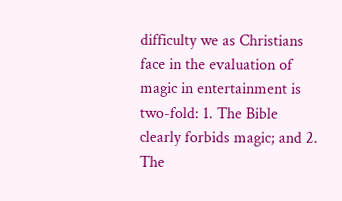difficulty we as Christians face in the evaluation of magic in entertainment is two-fold: 1. The Bible clearly forbids magic; and 2. The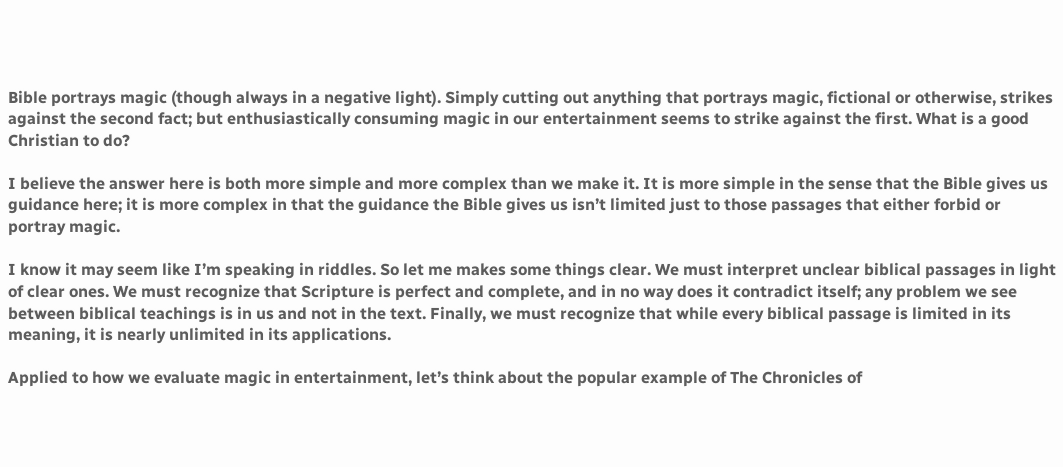Bible portrays magic (though always in a negative light). Simply cutting out anything that portrays magic, fictional or otherwise, strikes against the second fact; but enthusiastically consuming magic in our entertainment seems to strike against the first. What is a good Christian to do?

I believe the answer here is both more simple and more complex than we make it. It is more simple in the sense that the Bible gives us guidance here; it is more complex in that the guidance the Bible gives us isn’t limited just to those passages that either forbid or portray magic.

I know it may seem like I’m speaking in riddles. So let me makes some things clear. We must interpret unclear biblical passages in light of clear ones. We must recognize that Scripture is perfect and complete, and in no way does it contradict itself; any problem we see between biblical teachings is in us and not in the text. Finally, we must recognize that while every biblical passage is limited in its meaning, it is nearly unlimited in its applications.

Applied to how we evaluate magic in entertainment, let’s think about the popular example of The Chronicles of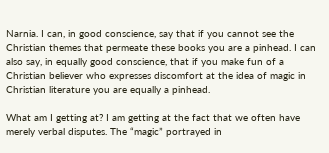Narnia. I can, in good conscience, say that if you cannot see the Christian themes that permeate these books you are a pinhead. I can also say, in equally good conscience, that if you make fun of a Christian believer who expresses discomfort at the idea of magic in Christian literature you are equally a pinhead.

What am I getting at? I am getting at the fact that we often have merely verbal disputes. The “magic” portrayed in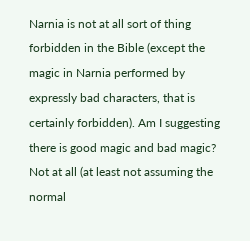Narnia is not at all sort of thing forbidden in the Bible (except the magic in Narnia performed by expressly bad characters, that is certainly forbidden). Am I suggesting there is good magic and bad magic? Not at all (at least not assuming the normal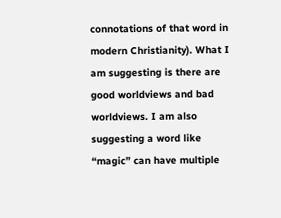connotations of that word in modern Christianity). What I am suggesting is there are good worldviews and bad worldviews. I am also suggesting a word like “magic” can have multiple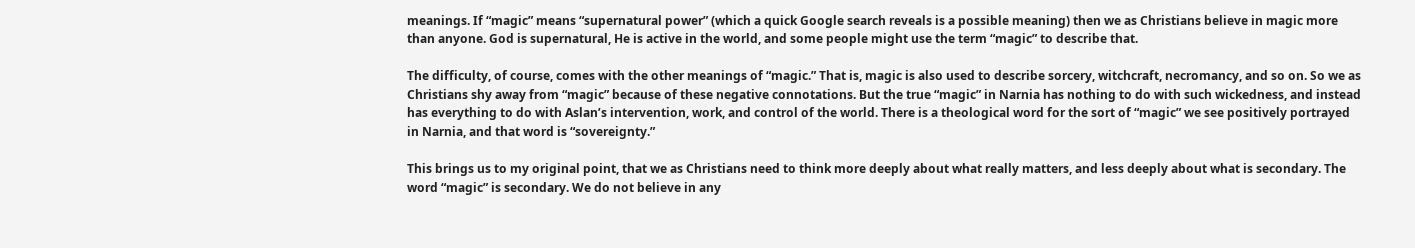meanings. If “magic” means “supernatural power” (which a quick Google search reveals is a possible meaning) then we as Christians believe in magic more than anyone. God is supernatural, He is active in the world, and some people might use the term “magic” to describe that.

The difficulty, of course, comes with the other meanings of “magic.” That is, magic is also used to describe sorcery, witchcraft, necromancy, and so on. So we as Christians shy away from “magic” because of these negative connotations. But the true “magic” in Narnia has nothing to do with such wickedness, and instead has everything to do with Aslan’s intervention, work, and control of the world. There is a theological word for the sort of “magic” we see positively portrayed in Narnia, and that word is “sovereignty.”

This brings us to my original point, that we as Christians need to think more deeply about what really matters, and less deeply about what is secondary. The word “magic” is secondary. We do not believe in any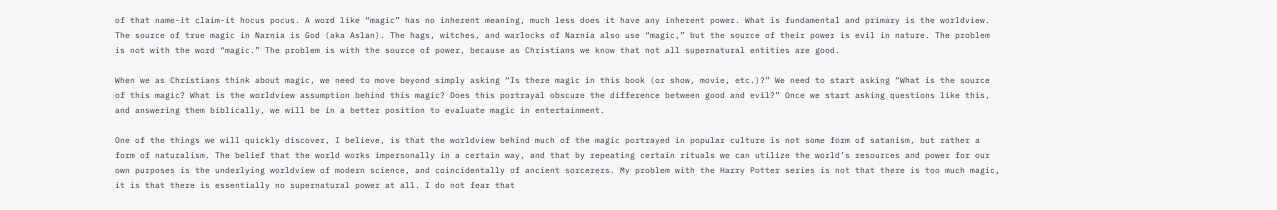of that name-it claim-it hocus pocus. A word like “magic” has no inherent meaning, much less does it have any inherent power. What is fundamental and primary is the worldview. The source of true magic in Narnia is God (aka Aslan). The hags, witches, and warlocks of Narnia also use “magic,” but the source of their power is evil in nature. The problem is not with the word “magic.” The problem is with the source of power, because as Christians we know that not all supernatural entities are good.

When we as Christians think about magic, we need to move beyond simply asking “Is there magic in this book (or show, movie, etc.)?” We need to start asking “What is the source of this magic? What is the worldview assumption behind this magic? Does this portrayal obscure the difference between good and evil?” Once we start asking questions like this, and answering them biblically, we will be in a better position to evaluate magic in entertainment.

One of the things we will quickly discover, I believe, is that the worldview behind much of the magic portrayed in popular culture is not some form of satanism, but rather a form of naturalism. The belief that the world works impersonally in a certain way, and that by repeating certain rituals we can utilize the world’s resources and power for our own purposes is the underlying worldview of modern science, and coincidentally of ancient sorcerers. My problem with the Harry Potter series is not that there is too much magic, it is that there is essentially no supernatural power at all. I do not fear that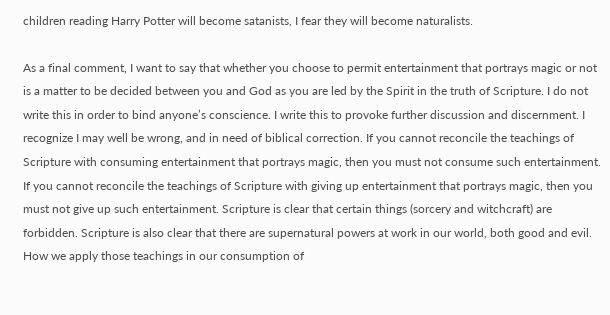children reading Harry Potter will become satanists, I fear they will become naturalists.

As a final comment, I want to say that whether you choose to permit entertainment that portrays magic or not is a matter to be decided between you and God as you are led by the Spirit in the truth of Scripture. I do not write this in order to bind anyone’s conscience. I write this to provoke further discussion and discernment. I recognize I may well be wrong, and in need of biblical correction. If you cannot reconcile the teachings of Scripture with consuming entertainment that portrays magic, then you must not consume such entertainment. If you cannot reconcile the teachings of Scripture with giving up entertainment that portrays magic, then you must not give up such entertainment. Scripture is clear that certain things (sorcery and witchcraft) are forbidden. Scripture is also clear that there are supernatural powers at work in our world, both good and evil. How we apply those teachings in our consumption of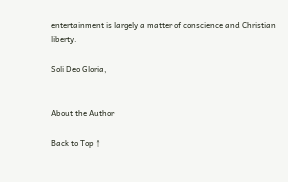entertainment is largely a matter of conscience and Christian liberty.

Soli Deo Gloria,


About the Author

Back to Top ↑